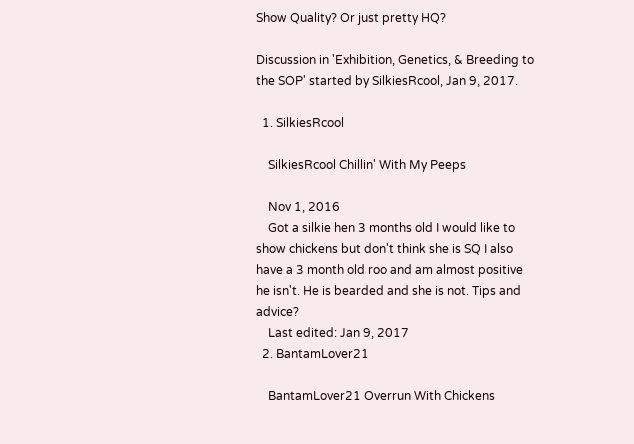Show Quality? Or just pretty HQ?

Discussion in 'Exhibition, Genetics, & Breeding to the SOP' started by SilkiesRcool, Jan 9, 2017.

  1. SilkiesRcool

    SilkiesRcool Chillin' With My Peeps

    Nov 1, 2016
    Got a silkie hen 3 months old I would like to show chickens but don't think she is SQ I also have a 3 month old roo and am almost positive he isn't. He is bearded and she is not. Tips and advice?
    Last edited: Jan 9, 2017
  2. BantamLover21

    BantamLover21 Overrun With Chickens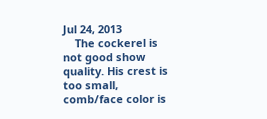Jul 24, 2013
    The cockerel is not good show quality. His crest is too small, comb/face color is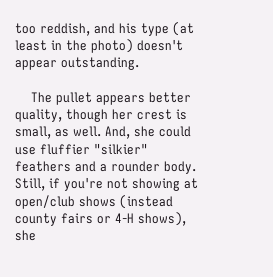too reddish, and his type (at least in the photo) doesn't appear outstanding.

    The pullet appears better quality, though her crest is small, as well. And, she could use fluffier "silkier" feathers and a rounder body. Still, if you're not showing at open/club shows (instead county fairs or 4-H shows), she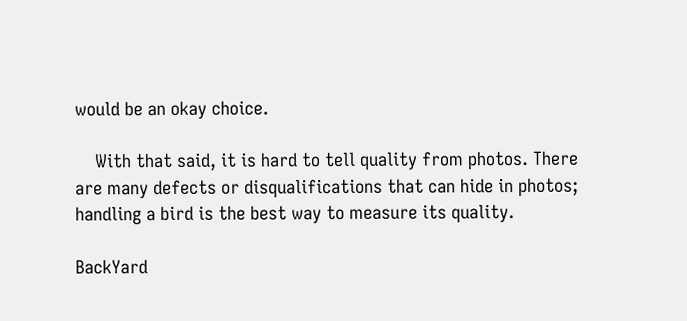would be an okay choice.

    With that said, it is hard to tell quality from photos. There are many defects or disqualifications that can hide in photos; handling a bird is the best way to measure its quality.

BackYard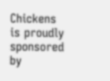Chickens is proudly sponsored by